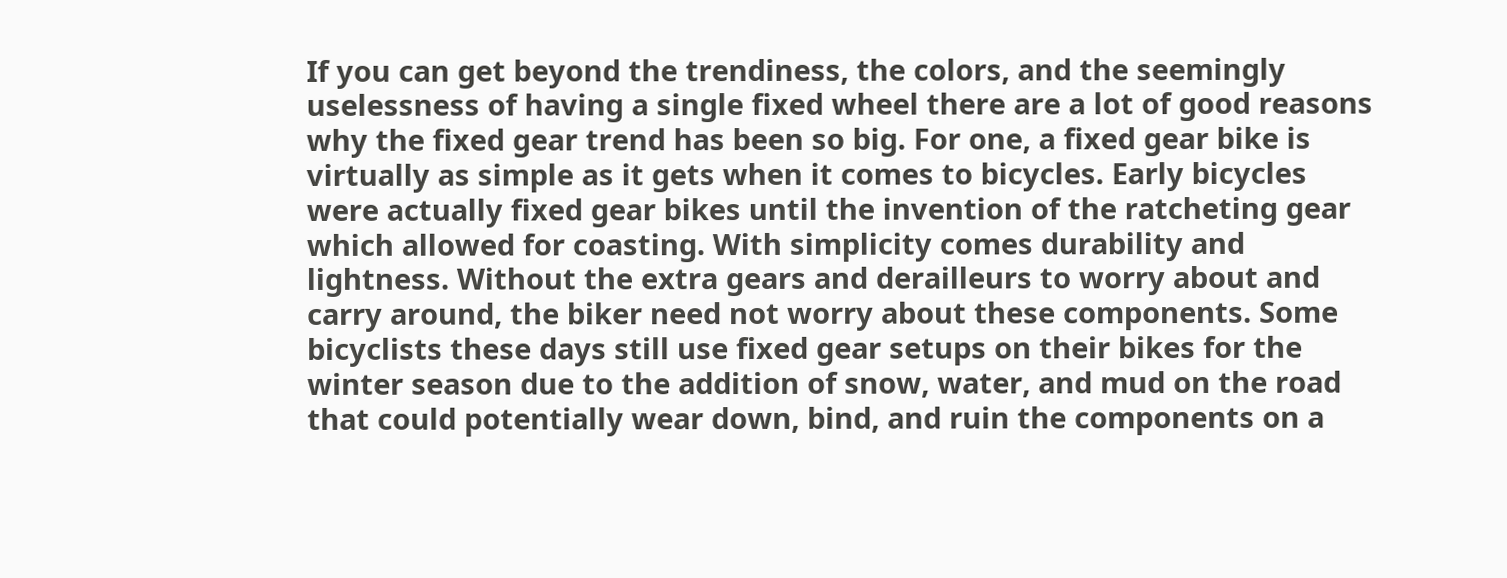If you can get beyond the trendiness, the colors, and the seemingly uselessness of having a single fixed wheel there are a lot of good reasons why the fixed gear trend has been so big. For one, a fixed gear bike is virtually as simple as it gets when it comes to bicycles. Early bicycles were actually fixed gear bikes until the invention of the ratcheting gear which allowed for coasting. With simplicity comes durability and lightness. Without the extra gears and derailleurs to worry about and carry around, the biker need not worry about these components. Some bicyclists these days still use fixed gear setups on their bikes for the winter season due to the addition of snow, water, and mud on the road that could potentially wear down, bind, and ruin the components on a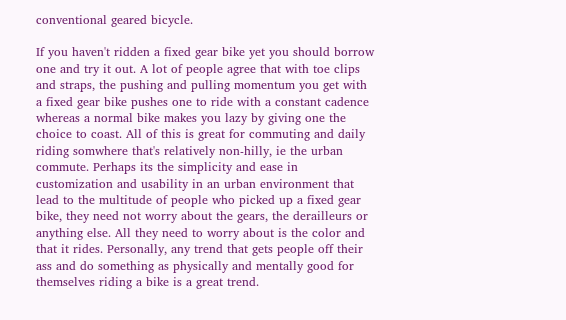conventional geared bicycle.

If you haven't ridden a fixed gear bike yet you should borrow one and try it out. A lot of people agree that with toe clips and straps, the pushing and pulling momentum you get with a fixed gear bike pushes one to ride with a constant cadence whereas a normal bike makes you lazy by giving one the choice to coast. All of this is great for commuting and daily riding somwhere that's relatively non-hilly, ie the urban commute. Perhaps its the simplicity and ease in customization and usability in an urban environment that lead to the multitude of people who picked up a fixed gear bike, they need not worry about the gears, the derailleurs or anything else. All they need to worry about is the color and that it rides. Personally, any trend that gets people off their ass and do something as physically and mentally good for themselves riding a bike is a great trend.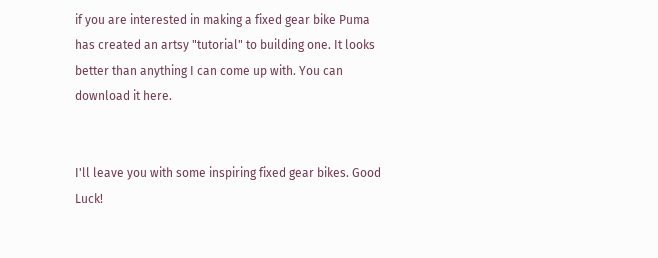if you are interested in making a fixed gear bike Puma has created an artsy "tutorial" to building one. It looks better than anything I can come up with. You can download it here.


I'll leave you with some inspiring fixed gear bikes. Good Luck!